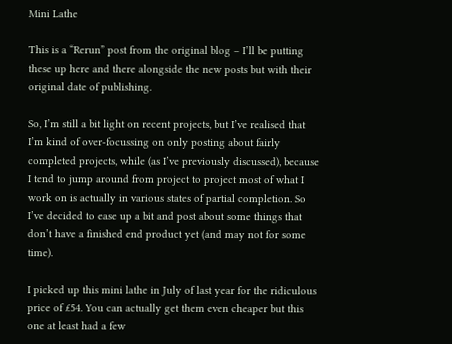Mini Lathe

This is a “Rerun” post from the original blog – I’ll be putting these up here and there alongside the new posts but with their original date of publishing.

So, I’m still a bit light on recent projects, but I’ve realised that I’m kind of over-focussing on only posting about fairly completed projects, while (as I’ve previously discussed), because I tend to jump around from project to project most of what I work on is actually in various states of partial completion. So I’ve decided to ease up a bit and post about some things that don’t have a finished end product yet (and may not for some time).

I picked up this mini lathe in July of last year for the ridiculous price of £54. You can actually get them even cheaper but this one at least had a few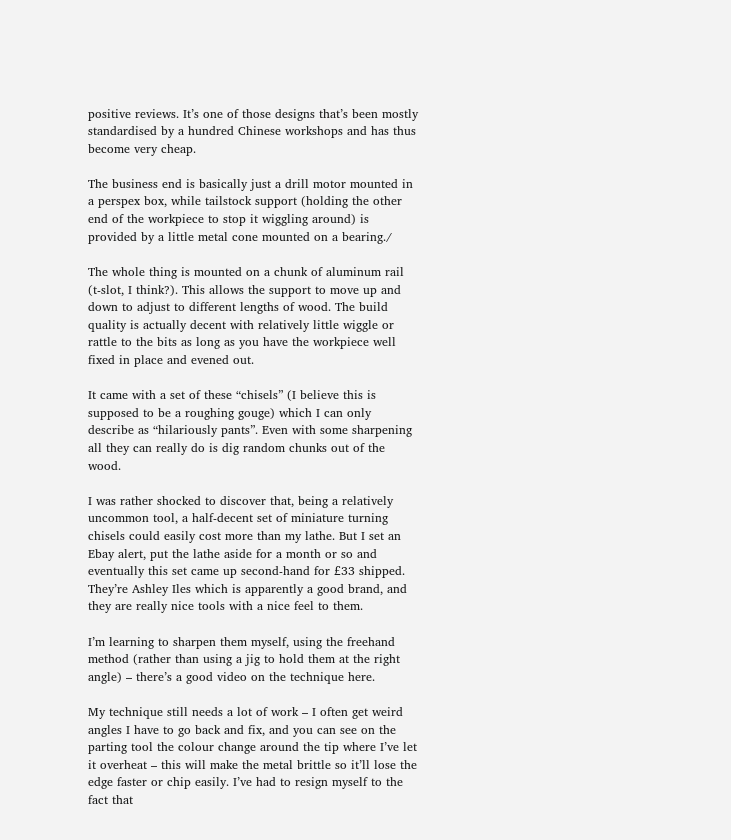positive reviews. It’s one of those designs that’s been mostly standardised by a hundred Chinese workshops and has thus become very cheap.

The business end is basically just a drill motor mounted in a perspex box, while tailstock support (holding the other end of the workpiece to stop it wiggling around) is provided by a little metal cone mounted on a bearing./

The whole thing is mounted on a chunk of aluminum rail (t-slot, I think?). This allows the support to move up and down to adjust to different lengths of wood. The build quality is actually decent with relatively little wiggle or rattle to the bits as long as you have the workpiece well fixed in place and evened out.

It came with a set of these “chisels” (I believe this is supposed to be a roughing gouge) which I can only describe as “hilariously pants”. Even with some sharpening all they can really do is dig random chunks out of the wood.

I was rather shocked to discover that, being a relatively uncommon tool, a half-decent set of miniature turning chisels could easily cost more than my lathe. But I set an Ebay alert, put the lathe aside for a month or so and eventually this set came up second-hand for £33 shipped. They’re Ashley Iles which is apparently a good brand, and they are really nice tools with a nice feel to them.

I’m learning to sharpen them myself, using the freehand method (rather than using a jig to hold them at the right angle) – there’s a good video on the technique here.

My technique still needs a lot of work – I often get weird angles I have to go back and fix, and you can see on the parting tool the colour change around the tip where I’ve let it overheat – this will make the metal brittle so it’ll lose the edge faster or chip easily. I’ve had to resign myself to the fact that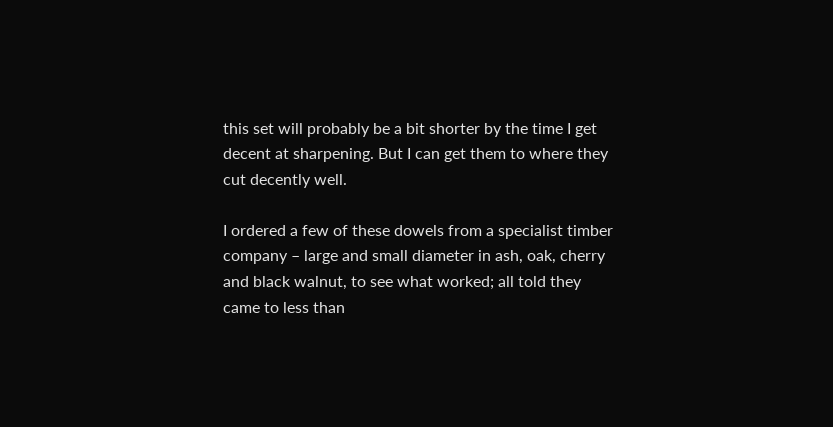this set will probably be a bit shorter by the time I get decent at sharpening. But I can get them to where they cut decently well.

I ordered a few of these dowels from a specialist timber company – large and small diameter in ash, oak, cherry and black walnut, to see what worked; all told they came to less than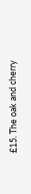£15. The oak and cherry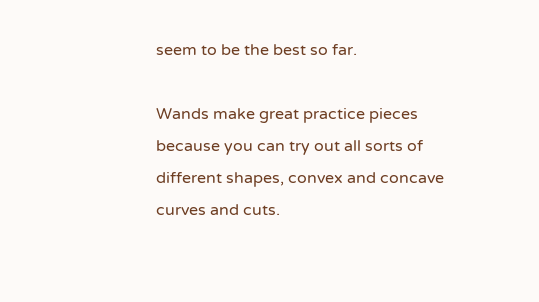seem to be the best so far.

Wands make great practice pieces because you can try out all sorts of different shapes, convex and concave curves and cuts.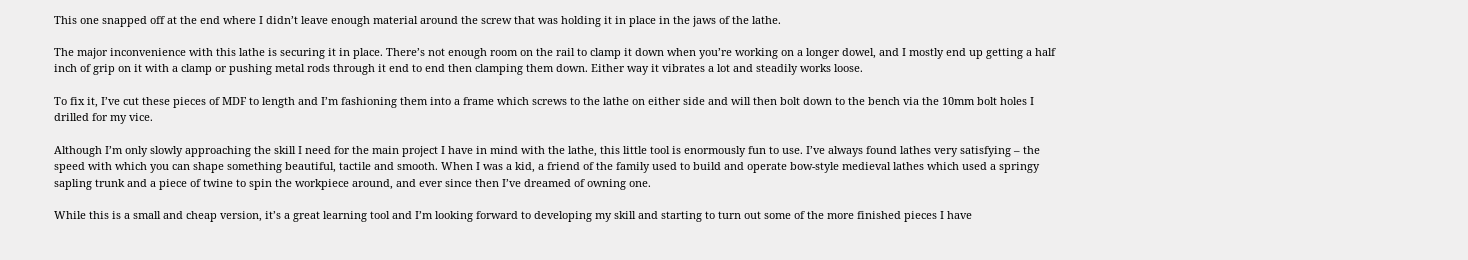This one snapped off at the end where I didn’t leave enough material around the screw that was holding it in place in the jaws of the lathe.

The major inconvenience with this lathe is securing it in place. There’s not enough room on the rail to clamp it down when you’re working on a longer dowel, and I mostly end up getting a half inch of grip on it with a clamp or pushing metal rods through it end to end then clamping them down. Either way it vibrates a lot and steadily works loose.

To fix it, I’ve cut these pieces of MDF to length and I’m fashioning them into a frame which screws to the lathe on either side and will then bolt down to the bench via the 10mm bolt holes I drilled for my vice.

Although I’m only slowly approaching the skill I need for the main project I have in mind with the lathe, this little tool is enormously fun to use. I’ve always found lathes very satisfying – the speed with which you can shape something beautiful, tactile and smooth. When I was a kid, a friend of the family used to build and operate bow-style medieval lathes which used a springy sapling trunk and a piece of twine to spin the workpiece around, and ever since then I’ve dreamed of owning one.

While this is a small and cheap version, it’s a great learning tool and I’m looking forward to developing my skill and starting to turn out some of the more finished pieces I have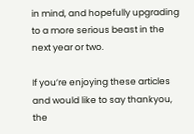in mind, and hopefully upgrading to a more serious beast in the next year or two.

If you’re enjoying these articles and would like to say thankyou, the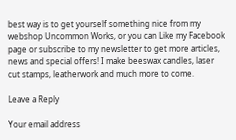best way is to get yourself something nice from my webshop Uncommon Works, or you can Like my Facebook page or subscribe to my newsletter to get more articles, news and special offers! I make beeswax candles, laser cut stamps, leatherwork and much more to come.

Leave a Reply

Your email address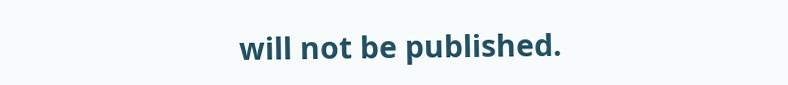will not be published.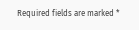Required fields are marked *